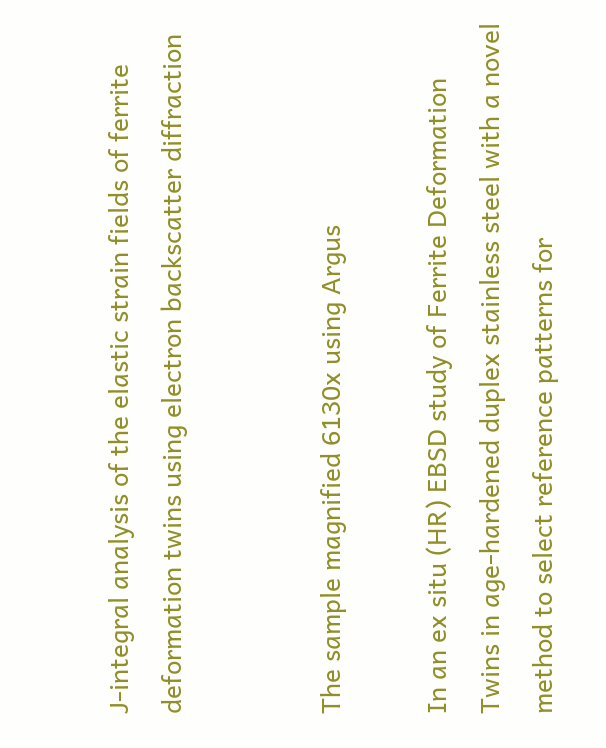J-integral analysis of the elastic strain fields of ferrite deformation twins using electron backscatter diffraction


The sample magnified 6130x using Argus

In an ex situ (HR) EBSD study of Ferrite Deformation Twins in age-hardened duplex stainless steel with a novel method to select reference patterns for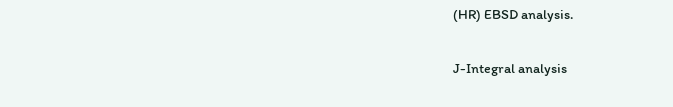(HR) EBSD analysis.


J-Integral analysis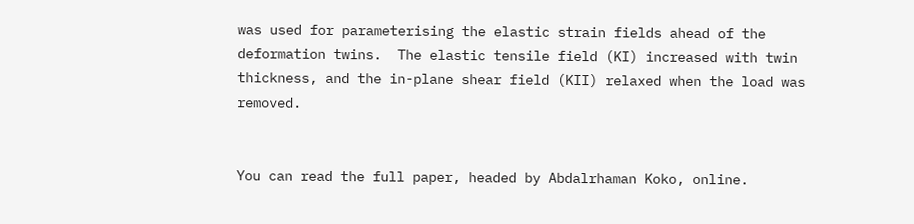was used for parameterising the elastic strain fields ahead of the deformation twins.  The elastic tensile field (KI) increased with twin thickness, and the in-plane shear field (KII) relaxed when the load was removed.


You can read the full paper, headed by Abdalrhaman Koko, online.